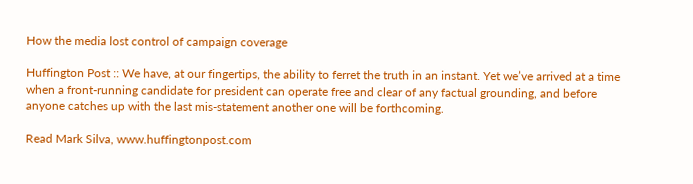How the media lost control of campaign coverage

Huffington Post :: We have, at our fingertips, the ability to ferret the truth in an instant. Yet we’ve arrived at a time when a front-running candidate for president can operate free and clear of any factual grounding, and before anyone catches up with the last mis-statement another one will be forthcoming.

Read Mark Silva, www.huffingtonpost.com